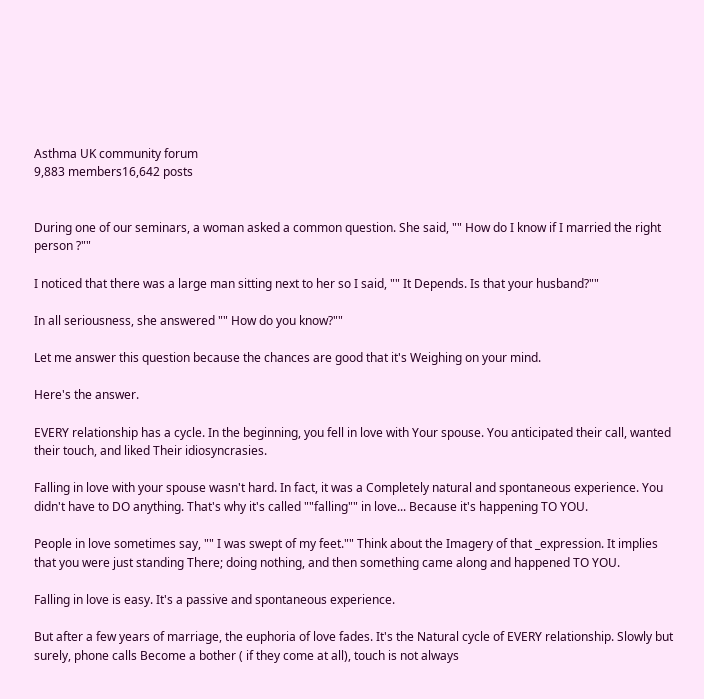Asthma UK community forum
9,883 members16,642 posts


During one of our seminars, a woman asked a common question. She said, "" How do I know if I married the right person ?""

I noticed that there was a large man sitting next to her so I said, "" It Depends. Is that your husband?""

In all seriousness, she answered "" How do you know?""

Let me answer this question because the chances are good that it's Weighing on your mind.

Here's the answer.

EVERY relationship has a cycle. In the beginning, you fell in love with Your spouse. You anticipated their call, wanted their touch, and liked Their idiosyncrasies.

Falling in love with your spouse wasn't hard. In fact, it was a Completely natural and spontaneous experience. You didn't have to DO anything. That's why it's called ""falling"" in love... Because it's happening TO YOU.

People in love sometimes say, "" I was swept of my feet."" Think about the Imagery of that _expression. It implies that you were just standing There; doing nothing, and then something came along and happened TO YOU.

Falling in love is easy. It's a passive and spontaneous experience.

But after a few years of marriage, the euphoria of love fades. It's the Natural cycle of EVERY relationship. Slowly but surely, phone calls Become a bother ( if they come at all), touch is not always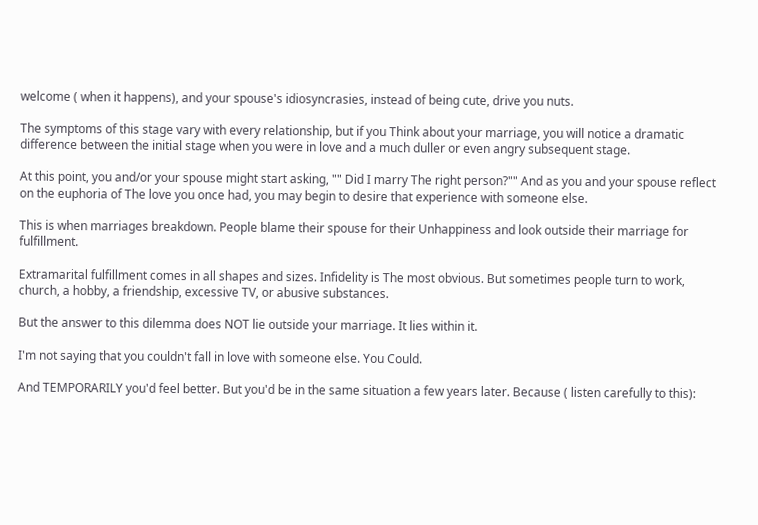welcome ( when it happens), and your spouse's idiosyncrasies, instead of being cute, drive you nuts.

The symptoms of this stage vary with every relationship, but if you Think about your marriage, you will notice a dramatic difference between the initial stage when you were in love and a much duller or even angry subsequent stage.

At this point, you and/or your spouse might start asking, "" Did I marry The right person?"" And as you and your spouse reflect on the euphoria of The love you once had, you may begin to desire that experience with someone else.

This is when marriages breakdown. People blame their spouse for their Unhappiness and look outside their marriage for fulfillment.

Extramarital fulfillment comes in all shapes and sizes. Infidelity is The most obvious. But sometimes people turn to work, church, a hobby, a friendship, excessive TV, or abusive substances.

But the answer to this dilemma does NOT lie outside your marriage. It lies within it.

I'm not saying that you couldn't fall in love with someone else. You Could.

And TEMPORARILY you'd feel better. But you'd be in the same situation a few years later. Because ( listen carefully to this):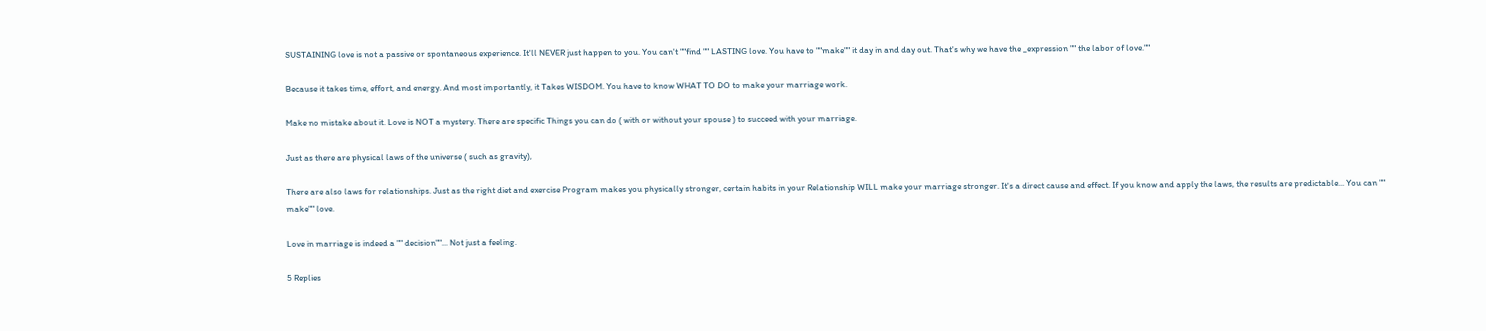SUSTAINING love is not a passive or spontaneous experience. It'll NEVER just happen to you. You can't ""find "" LASTING love. You have to ""make"" it day in and day out. That's why we have the _expression "" the labor of love.""

Because it takes time, effort, and energy. And most importantly, it Takes WISDOM. You have to know WHAT TO DO to make your marriage work.

Make no mistake about it. Love is NOT a mystery. There are specific Things you can do ( with or without your spouse ) to succeed with your marriage.

Just as there are physical laws of the universe ( such as gravity),

There are also laws for relationships. Just as the right diet and exercise Program makes you physically stronger, certain habits in your Relationship WILL make your marriage stronger. It's a direct cause and effect. If you know and apply the laws, the results are predictable... You can "" make"" love.

Love in marriage is indeed a "" decision""... Not just a feeling.

5 Replies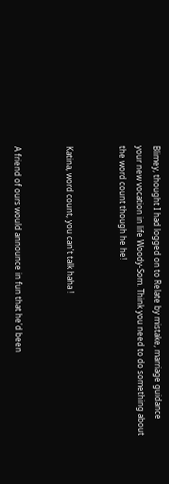Blimey, thought I had logged on to Relate by mistake, marriage guidance your new vocation in life Woody-Som. Think you need to do something about the word count though he he!


Katina, word count, you can't talk haha !


A friend of ours would announce in fun that he'd been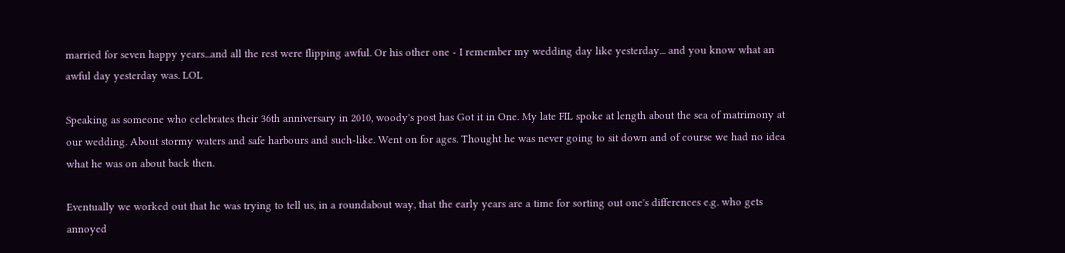married for seven happy years...and all the rest were flipping awful. Or his other one - I remember my wedding day like yesterday... and you know what an awful day yesterday was. LOL

Speaking as someone who celebrates their 36th anniversary in 2010, woody's post has Got it in One. My late FIL spoke at length about the sea of matrimony at our wedding. About stormy waters and safe harbours and such-like. Went on for ages. Thought he was never going to sit down and of course we had no idea what he was on about back then.

Eventually we worked out that he was trying to tell us, in a roundabout way, that the early years are a time for sorting out one's differences e.g. who gets annoyed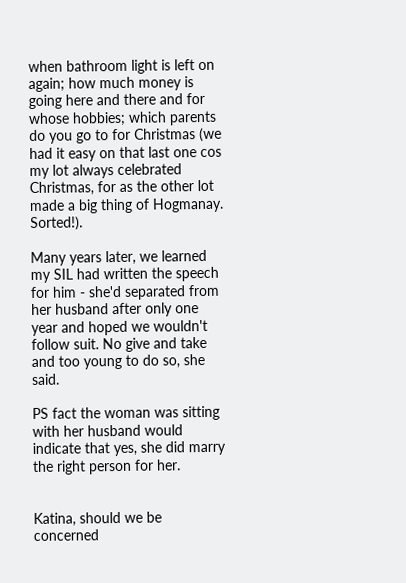when bathroom light is left on again; how much money is going here and there and for whose hobbies; which parents do you go to for Christmas (we had it easy on that last one cos my lot always celebrated Christmas, for as the other lot made a big thing of Hogmanay. Sorted!).

Many years later, we learned my SIL had written the speech for him - she'd separated from her husband after only one year and hoped we wouldn't follow suit. No give and take and too young to do so, she said.

PS fact the woman was sitting with her husband would indicate that yes, she did marry the right person for her.


Katina, should we be concerned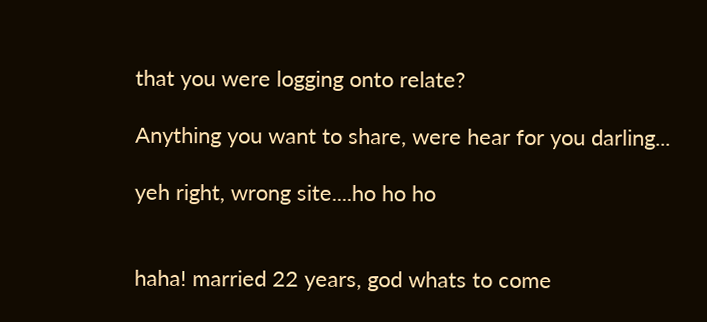that you were logging onto relate?

Anything you want to share, were hear for you darling...

yeh right, wrong site....ho ho ho


haha! married 22 years, god whats to come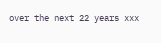over the next 22 years xxx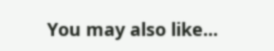You may also like...